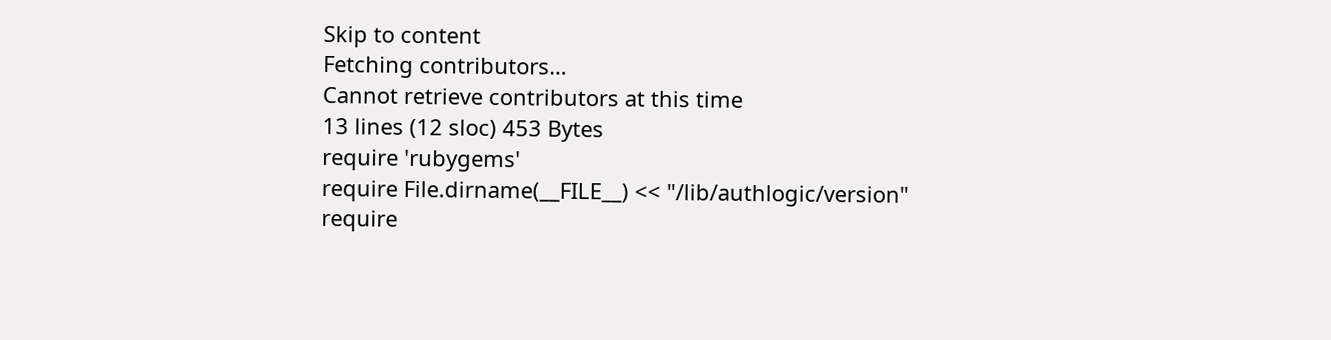Skip to content
Fetching contributors…
Cannot retrieve contributors at this time
13 lines (12 sloc) 453 Bytes
require 'rubygems'
require File.dirname(__FILE__) << "/lib/authlogic/version"
require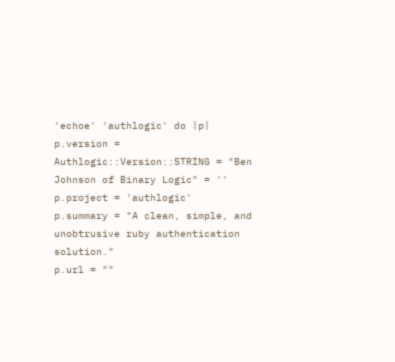'echoe' 'authlogic' do |p|
p.version = Authlogic::Version::STRING = "Ben Johnson of Binary Logic" = ''
p.project = 'authlogic'
p.summary = "A clean, simple, and unobtrusive ruby authentication solution."
p.url = ""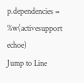p.dependencies = %w(activesupport echoe)
Jump to Line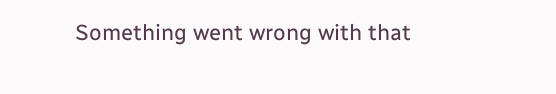Something went wrong with that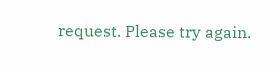request. Please try again.